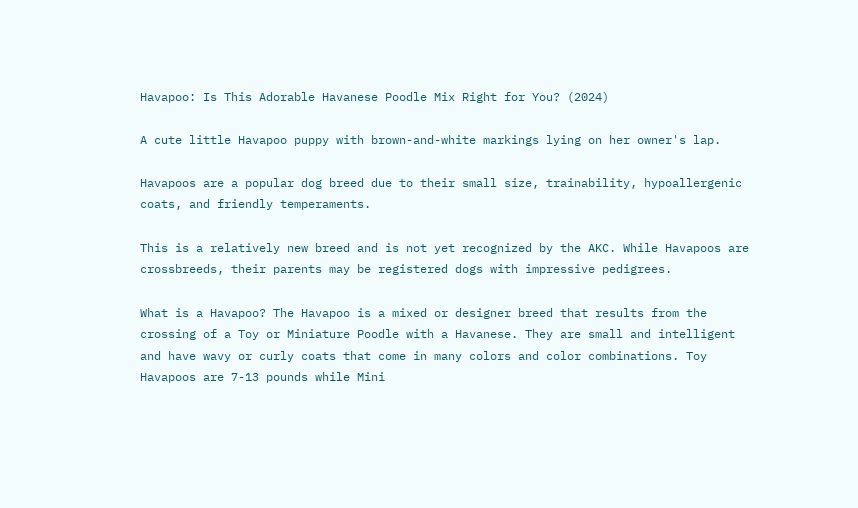Havapoo: Is This Adorable Havanese Poodle Mix Right for You? (2024)

A cute little Havapoo puppy with brown-and-white markings lying on her owner's lap.

Havapoos are a popular dog breed due to their small size, trainability, hypoallergenic coats, and friendly temperaments.

This is a relatively new breed and is not yet recognized by the AKC. While Havapoos are crossbreeds, their parents may be registered dogs with impressive pedigrees.

What is a Havapoo? The Havapoo is a mixed or designer breed that results from the crossing of a Toy or Miniature Poodle with a Havanese. They are small and intelligent and have wavy or curly coats that come in many colors and color combinations. Toy Havapoos are 7-13 pounds while Mini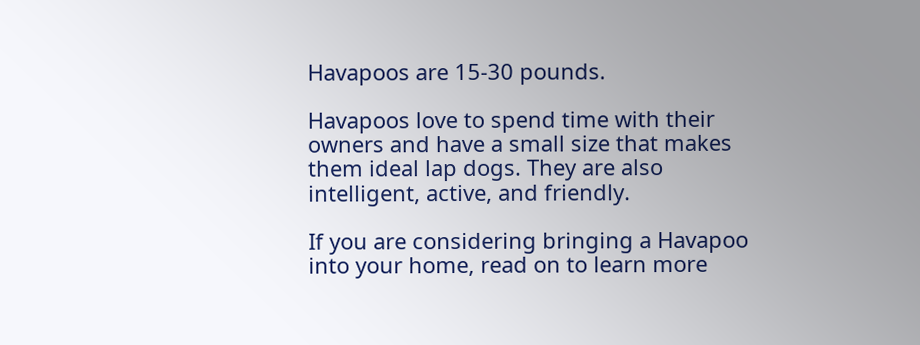Havapoos are 15-30 pounds.

Havapoos love to spend time with their owners and have a small size that makes them ideal lap dogs. They are also intelligent, active, and friendly.

If you are considering bringing a Havapoo into your home, read on to learn more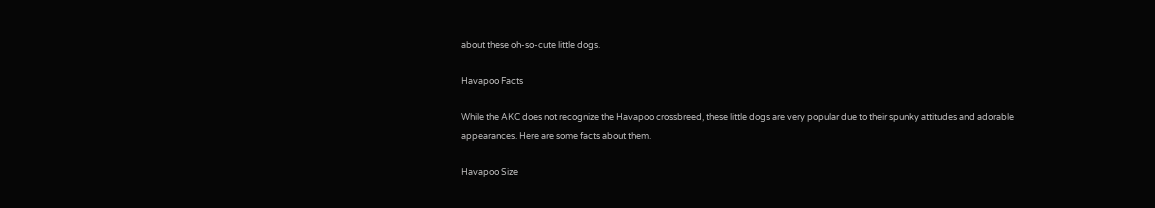about these oh-so-cute little dogs.

Havapoo Facts

While the AKC does not recognize the Havapoo crossbreed, these little dogs are very popular due to their spunky attitudes and adorable appearances. Here are some facts about them.

Havapoo Size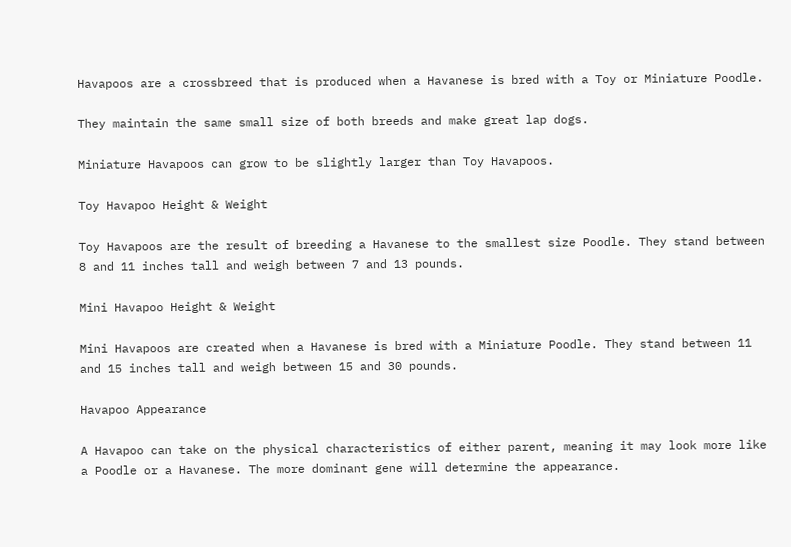Havapoos are a crossbreed that is produced when a Havanese is bred with a Toy or Miniature Poodle.

They maintain the same small size of both breeds and make great lap dogs.

Miniature Havapoos can grow to be slightly larger than Toy Havapoos.

Toy Havapoo Height & Weight

Toy Havapoos are the result of breeding a Havanese to the smallest size Poodle. They stand between 8 and 11 inches tall and weigh between 7 and 13 pounds.

Mini Havapoo Height & Weight

Mini Havapoos are created when a Havanese is bred with a Miniature Poodle. They stand between 11 and 15 inches tall and weigh between 15 and 30 pounds.

Havapoo Appearance

A Havapoo can take on the physical characteristics of either parent, meaning it may look more like a Poodle or a Havanese. The more dominant gene will determine the appearance.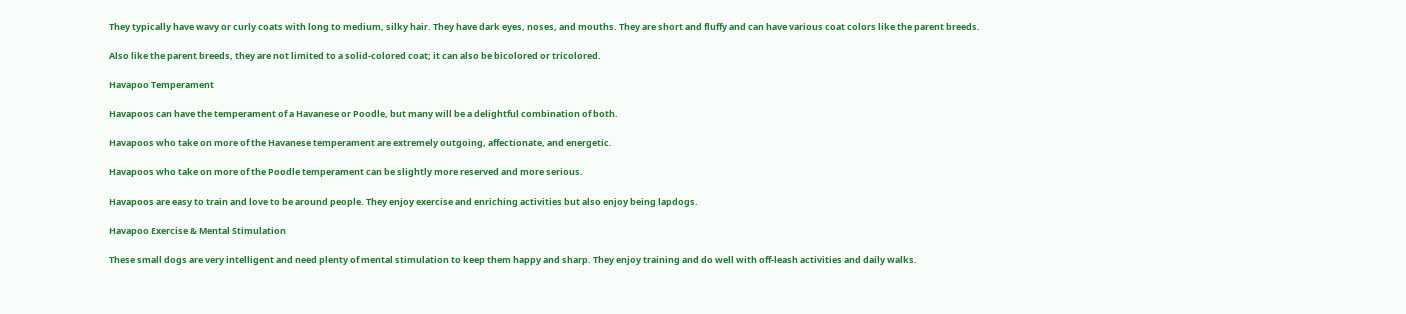They typically have wavy or curly coats with long to medium, silky hair. They have dark eyes, noses, and mouths. They are short and fluffy and can have various coat colors like the parent breeds.

Also like the parent breeds, they are not limited to a solid-colored coat; it can also be bicolored or tricolored.

Havapoo Temperament

Havapoos can have the temperament of a Havanese or Poodle, but many will be a delightful combination of both.

Havapoos who take on more of the Havanese temperament are extremely outgoing, affectionate, and energetic.

Havapoos who take on more of the Poodle temperament can be slightly more reserved and more serious.

Havapoos are easy to train and love to be around people. They enjoy exercise and enriching activities but also enjoy being lapdogs.

Havapoo Exercise & Mental Stimulation

These small dogs are very intelligent and need plenty of mental stimulation to keep them happy and sharp. They enjoy training and do well with off-leash activities and daily walks.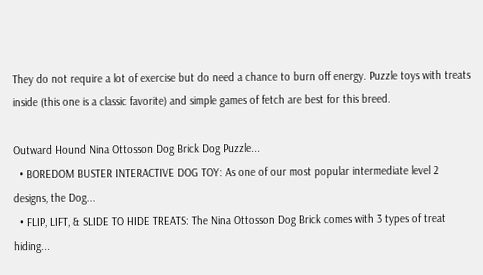They do not require a lot of exercise but do need a chance to burn off energy. Puzzle toys with treats inside (this one is a classic favorite) and simple games of fetch are best for this breed.

Outward Hound Nina Ottosson Dog Brick Dog Puzzle...
  • BOREDOM BUSTER INTERACTIVE DOG TOY: As one of our most popular intermediate level 2 designs, the Dog...
  • FLIP, LIFT, & SLIDE TO HIDE TREATS: The Nina Ottosson Dog Brick comes with 3 types of treat hiding...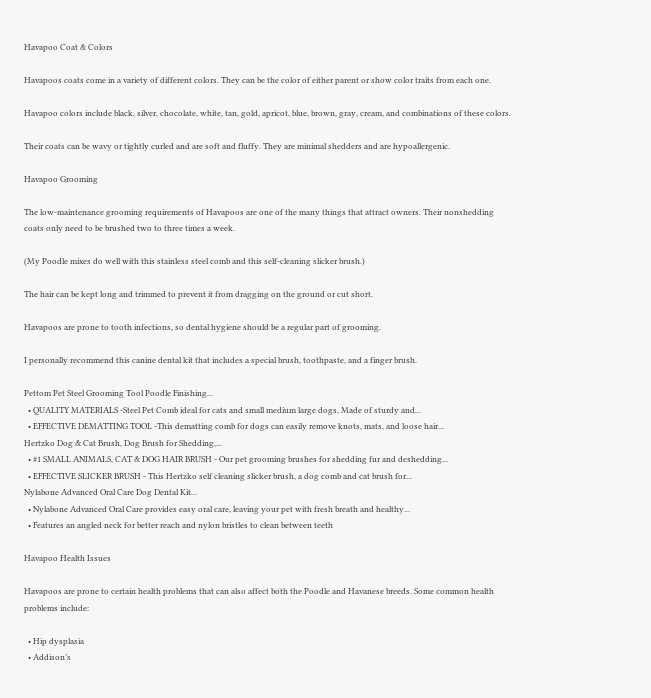Havapoo Coat & Colors

Havapoos coats come in a variety of different colors. They can be the color of either parent or show color traits from each one.

Havapoo colors include black, silver, chocolate, white, tan, gold, apricot, blue, brown, gray, cream, and combinations of these colors.

Their coats can be wavy or tightly curled and are soft and fluffy. They are minimal shedders and are hypoallergenic.

Havapoo Grooming

The low-maintenance grooming requirements of Havapoos are one of the many things that attract owners. Their nonshedding coats only need to be brushed two to three times a week.

(My Poodle mixes do well with this stainless steel comb and this self-cleaning slicker brush.)

The hair can be kept long and trimmed to prevent it from dragging on the ground or cut short.

Havapoos are prone to tooth infections, so dental hygiene should be a regular part of grooming.

I personally recommend this canine dental kit that includes a special brush, toothpaste, and a finger brush.

Pettom Pet Steel Grooming Tool Poodle Finishing...
  • QUALITY MATERIALS -Steel Pet Comb ideal for cats and small medium large dogs, Made of sturdy and...
  • EFFECTIVE DEMATTING TOOL -This dematting comb for dogs can easily remove knots, mats, and loose hair...
Hertzko Dog & Cat Brush, Dog Brush for Shedding,...
  • #1 SMALL ANIMALS, CAT & DOG HAIR BRUSH - Our pet grooming brushes for shedding fur and deshedding...
  • EFFECTIVE SLICKER BRUSH - This Hertzko self cleaning slicker brush, a dog comb and cat brush for...
Nylabone Advanced Oral Care Dog Dental Kit...
  • Nylabone Advanced Oral Care provides easy oral care, leaving your pet with fresh breath and healthy...
  • Features an angled neck for better reach and nylon bristles to clean between teeth

Havapoo Health Issues

Havapoos are prone to certain health problems that can also affect both the Poodle and Havanese breeds. Some common health problems include:

  • Hip dysplasia
  • Addison’s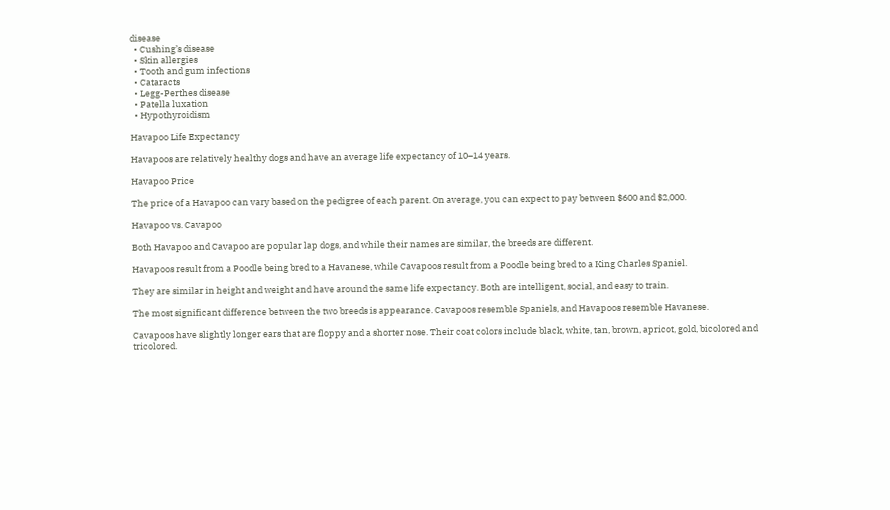disease
  • Cushing’s disease
  • Skin allergies
  • Tooth and gum infections
  • Cataracts
  • Legg-Perthes disease
  • Patella luxation
  • Hypothyroidism

Havapoo Life Expectancy

Havapoos are relatively healthy dogs and have an average life expectancy of 10–14 years.

Havapoo Price

The price of a Havapoo can vary based on the pedigree of each parent. On average, you can expect to pay between $600 and $2,000.

Havapoo vs. Cavapoo

Both Havapoo and Cavapoo are popular lap dogs, and while their names are similar, the breeds are different.

Havapoos result from a Poodle being bred to a Havanese, while Cavapoos result from a Poodle being bred to a King Charles Spaniel.

They are similar in height and weight and have around the same life expectancy. Both are intelligent, social, and easy to train.

The most significant difference between the two breeds is appearance. Cavapoos resemble Spaniels, and Havapoos resemble Havanese.

Cavapoos have slightly longer ears that are floppy and a shorter nose. Their coat colors include black, white, tan, brown, apricot, gold, bicolored and tricolored.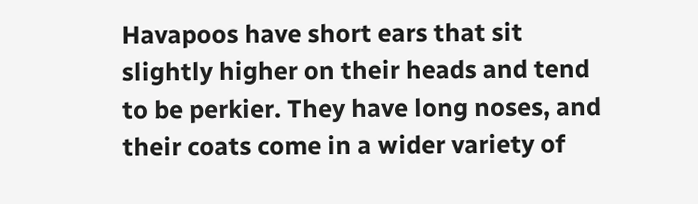Havapoos have short ears that sit slightly higher on their heads and tend to be perkier. They have long noses, and their coats come in a wider variety of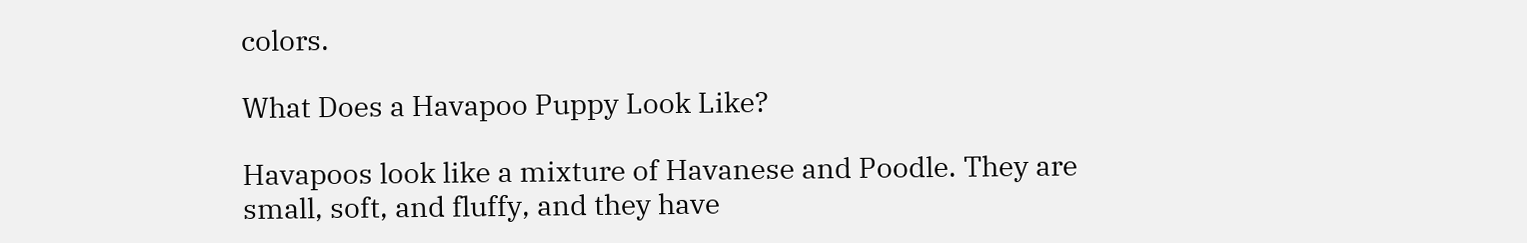colors.

What Does a Havapoo Puppy Look Like?

Havapoos look like a mixture of Havanese and Poodle. They are small, soft, and fluffy, and they have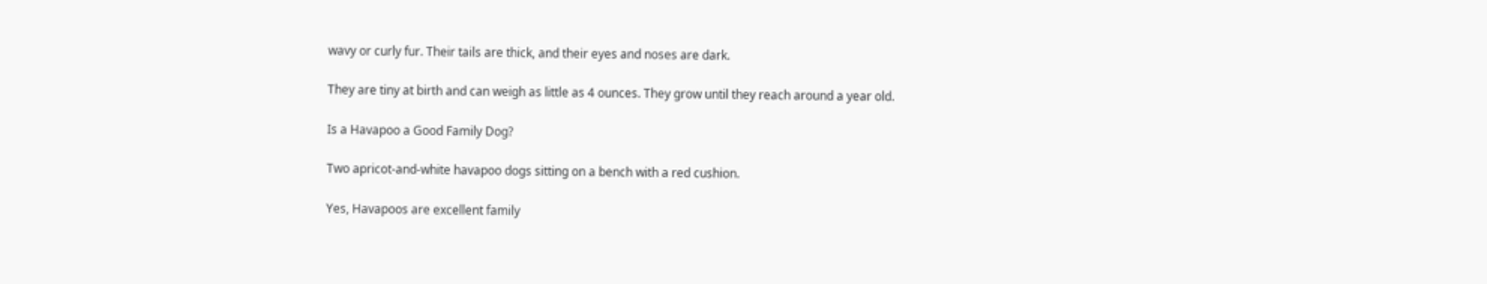wavy or curly fur. Their tails are thick, and their eyes and noses are dark.

They are tiny at birth and can weigh as little as 4 ounces. They grow until they reach around a year old.

Is a Havapoo a Good Family Dog?

Two apricot-and-white havapoo dogs sitting on a bench with a red cushion.

Yes, Havapoos are excellent family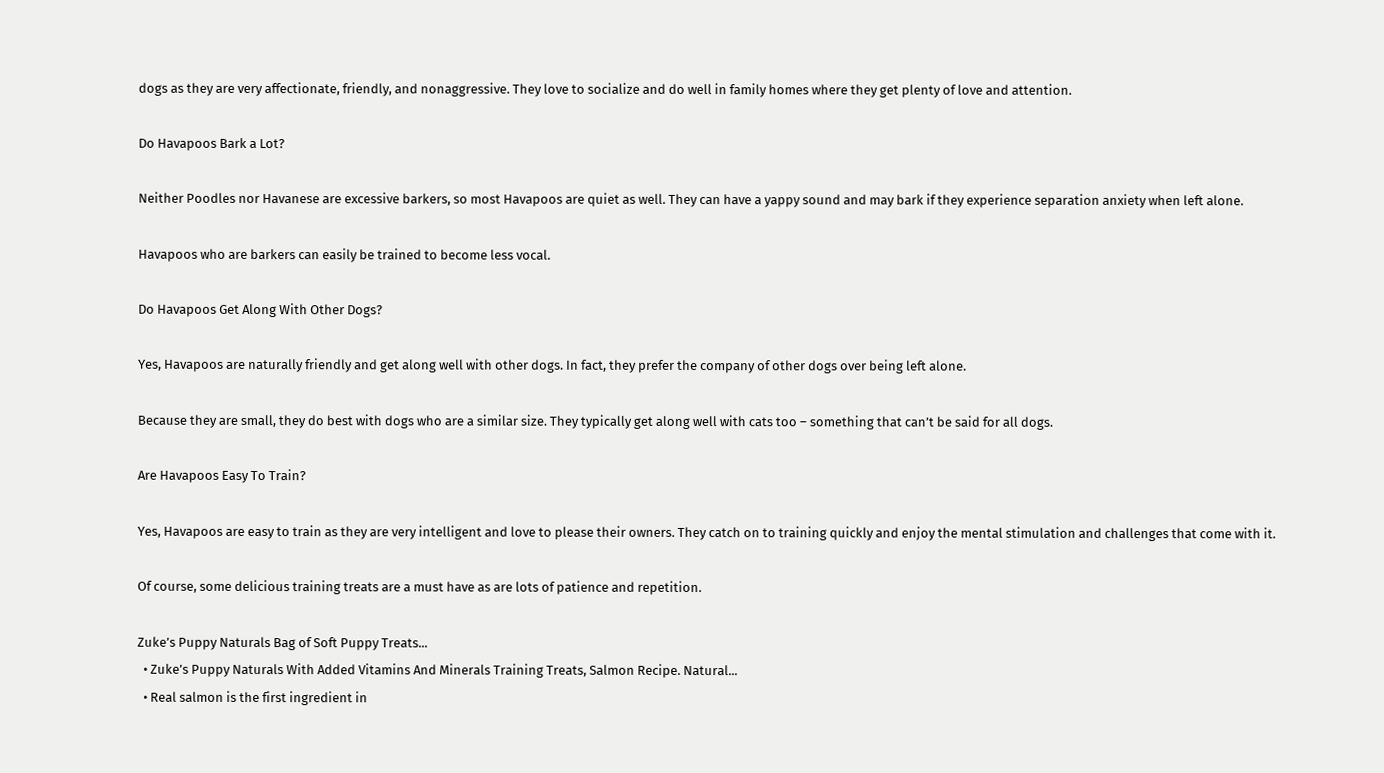dogs as they are very affectionate, friendly, and nonaggressive. They love to socialize and do well in family homes where they get plenty of love and attention.

Do Havapoos Bark a Lot?

Neither Poodles nor Havanese are excessive barkers, so most Havapoos are quiet as well. They can have a yappy sound and may bark if they experience separation anxiety when left alone.

Havapoos who are barkers can easily be trained to become less vocal.

Do Havapoos Get Along With Other Dogs?

Yes, Havapoos are naturally friendly and get along well with other dogs. In fact, they prefer the company of other dogs over being left alone.

Because they are small, they do best with dogs who are a similar size. They typically get along well with cats too – something that can’t be said for all dogs.

Are Havapoos Easy To Train?

Yes, Havapoos are easy to train as they are very intelligent and love to please their owners. They catch on to training quickly and enjoy the mental stimulation and challenges that come with it.

Of course, some delicious training treats are a must have as are lots of patience and repetition.

Zuke’s Puppy Naturals Bag of Soft Puppy Treats...
  • Zuke’s Puppy Naturals With Added Vitamins And Minerals Training Treats, Salmon Recipe. Natural...
  • Real salmon is the first ingredient in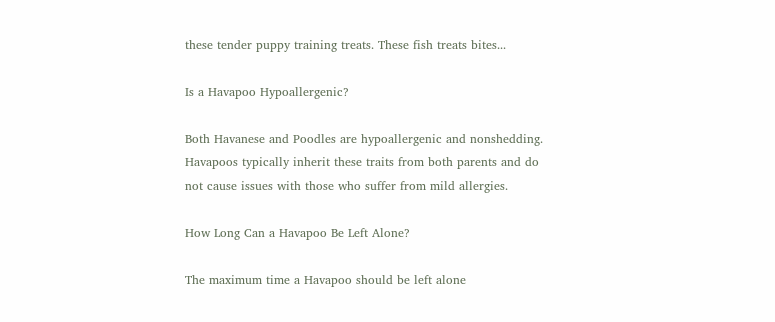these tender puppy training treats. These fish treats bites...

Is a Havapoo Hypoallergenic?

Both Havanese and Poodles are hypoallergenic and nonshedding. Havapoos typically inherit these traits from both parents and do not cause issues with those who suffer from mild allergies.

How Long Can a Havapoo Be Left Alone?

The maximum time a Havapoo should be left alone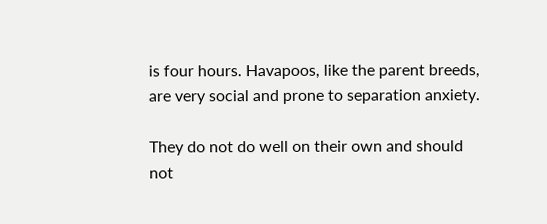is four hours. Havapoos, like the parent breeds, are very social and prone to separation anxiety.

They do not do well on their own and should not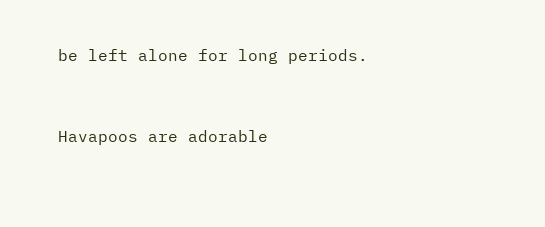be left alone for long periods.


Havapoos are adorable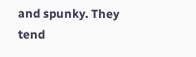and spunky. They tend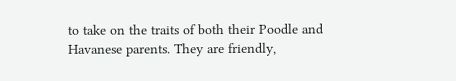to take on the traits of both their Poodle and Havanese parents. They are friendly,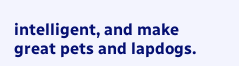intelligent, and make great pets and lapdogs.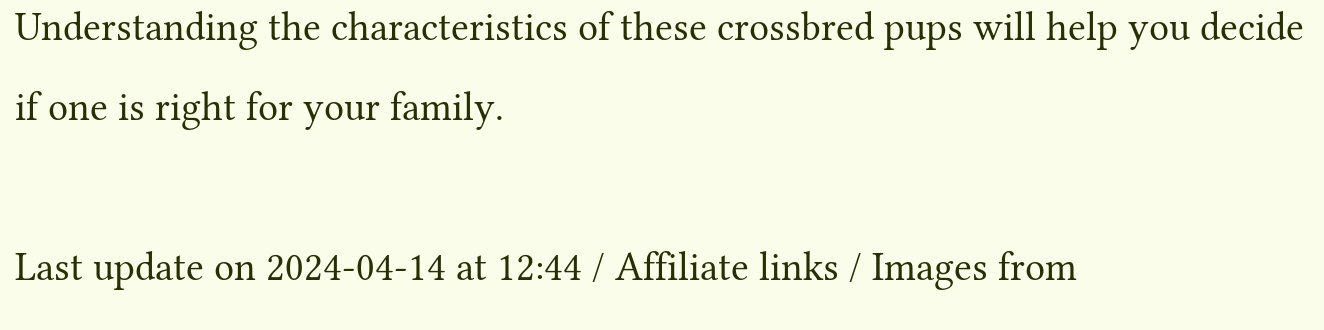Understanding the characteristics of these crossbred pups will help you decide if one is right for your family.

Last update on 2024-04-14 at 12:44 / Affiliate links / Images from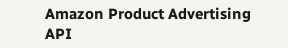Amazon Product Advertising API